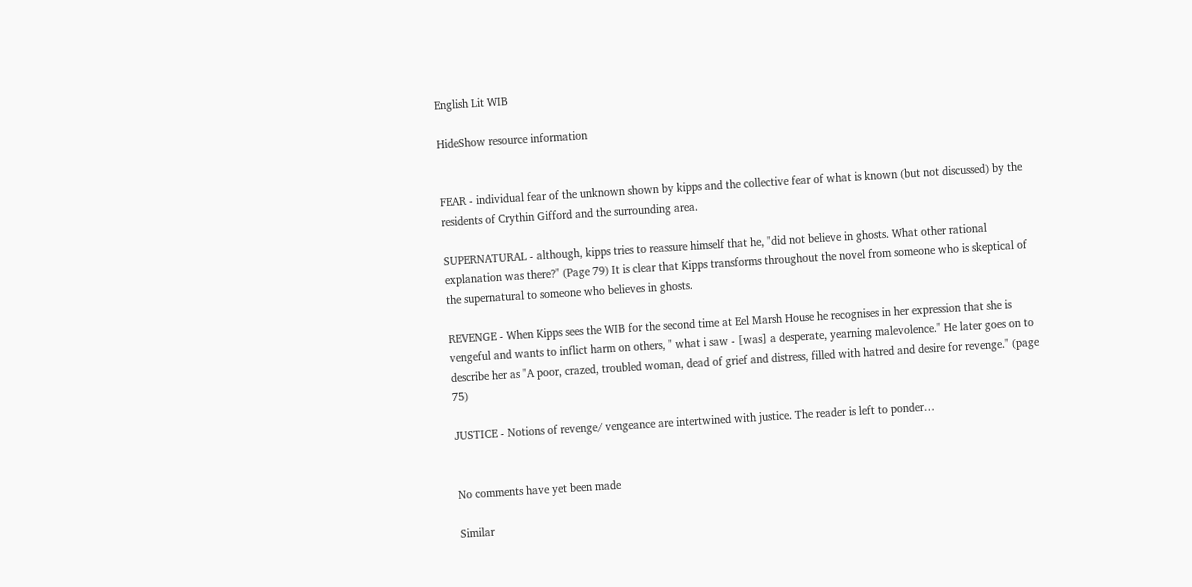English Lit WIB

HideShow resource information


FEAR - individual fear of the unknown shown by kipps and the collective fear of what is known (but not discussed) by the residents of Crythin Gifford and the surrounding area.

SUPERNATURAL - although, kipps tries to reassure himself that he, "did not believe in ghosts. What other rational explanation was there?" (Page 79) It is clear that Kipps transforms throughout the novel from someone who is skeptical of the supernatural to someone who believes in ghosts.

REVENGE - When Kipps sees the WIB for the second time at Eel Marsh House he recognises in her expression that she is vengeful and wants to inflict harm on others, " what i saw - [was] a desperate, yearning malevolence." He later goes on to describe her as "A poor, crazed, troubled woman, dead of grief and distress, filled with hatred and desire for revenge." (page 75)

JUSTICE - Notions of revenge/ vengeance are intertwined with justice. The reader is left to ponder…


No comments have yet been made

Similar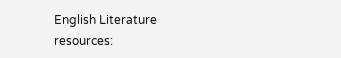English Literature resources: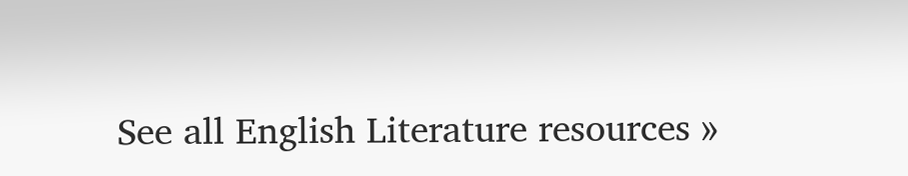See all English Literature resources »